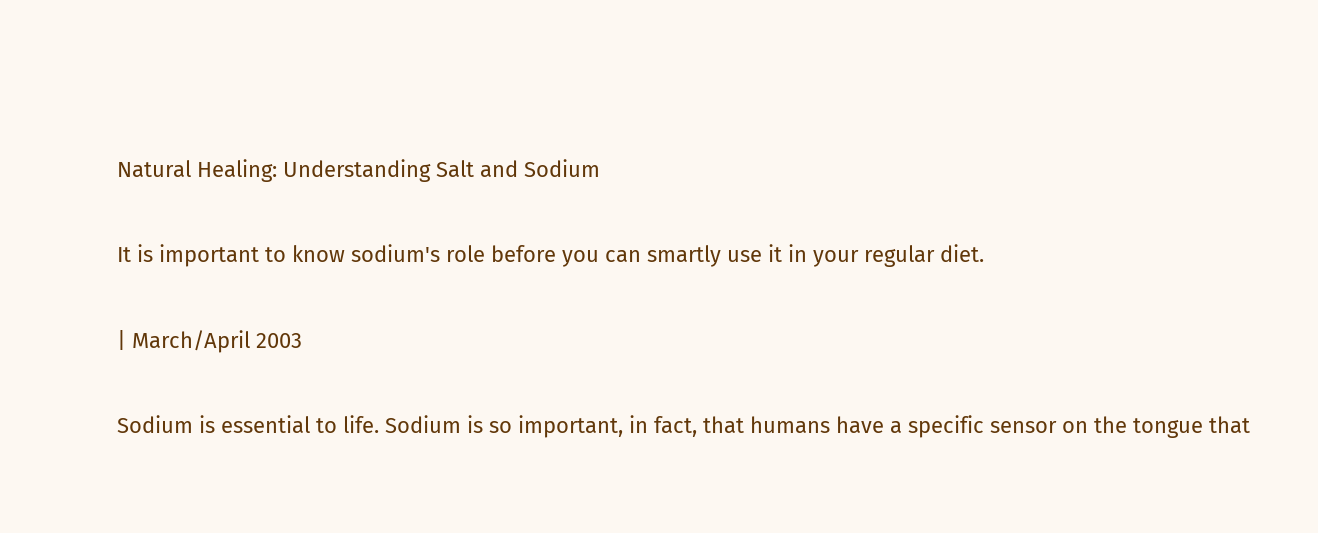Natural Healing: Understanding Salt and Sodium

It is important to know sodium's role before you can smartly use it in your regular diet.

| March/April 2003

Sodium is essential to life. Sodium is so important, in fact, that humans have a specific sensor on the tongue that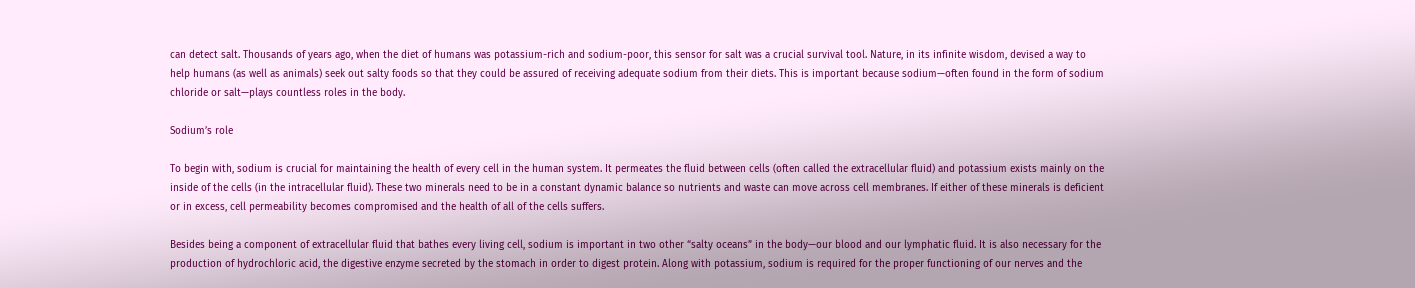can detect salt. Thousands of years ago, when the diet of humans was potassium-rich and sodium-poor, this sensor for salt was a crucial survival tool. Nature, in its infinite wisdom, devised a way to help humans (as well as animals) seek out salty foods so that they could be assured of receiving adequate sodium from their diets. This is important because sodium—often found in the form of sodium chloride or salt—plays countless roles in the body.

Sodium’s role

To begin with, sodium is crucial for maintaining the health of every cell in the human system. It permeates the fluid between cells (often called the extracellular fluid) and potassium exists mainly on the inside of the cells (in the intracellular fluid). These two minerals need to be in a constant dynamic balance so nutrients and waste can move across cell membranes. If either of these minerals is deficient or in excess, cell permeability becomes compromised and the health of all of the cells suffers.

Besides being a component of extracellular fluid that bathes every living cell, sodium is important in two other “salty oceans” in the body—our blood and our lymphatic fluid. It is also necessary for the production of hydrochloric acid, the digestive enzyme secreted by the stomach in order to digest protein. Along with potassium, sodium is required for the proper functioning of our nerves and the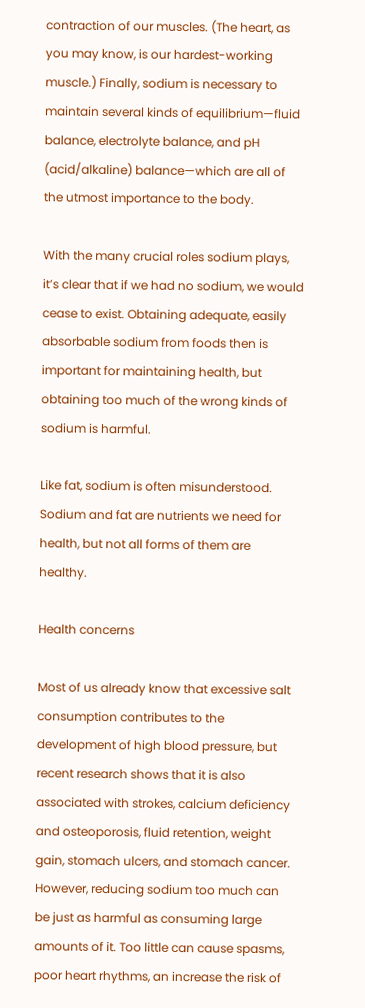contraction of our muscles. (The heart, as you may know, is our hardest-working muscle.) Finally, sodium is necessary to maintain several kinds of equilibrium—fluid balance, electrolyte balance, and pH (acid/alkaline) balance—which are all of the utmost importance to the body.

With the many crucial roles sodium plays, it’s clear that if we had no sodium, we would cease to exist. Obtaining adequate, easily absorbable sodium from foods then is important for maintaining health, but obtaining too much of the wrong kinds of sodium is harmful.

Like fat, sodium is often misunderstood. Sodium and fat are nutrients we need for health, but not all forms of them are healthy.

Health concerns

Most of us already know that excessive salt consumption contributes to the development of high blood pressure, but recent research shows that it is also associated with strokes, calcium deficiency and osteoporosis, fluid retention, weight gain, stomach ulcers, and stomach cancer. However, reducing sodium too much can be just as harmful as consuming large amounts of it. Too little can cause spasms, poor heart rhythms, an increase the risk of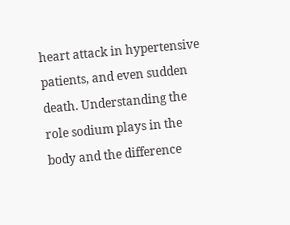heart attack in hypertensive patients, and even sudden death. Understanding the role sodium plays in the body and the difference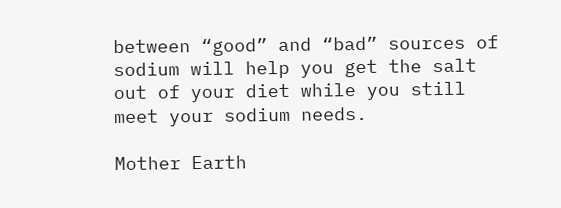between “good” and “bad” sources of sodium will help you get the salt out of your diet while you still meet your sodium needs.

Mother Earth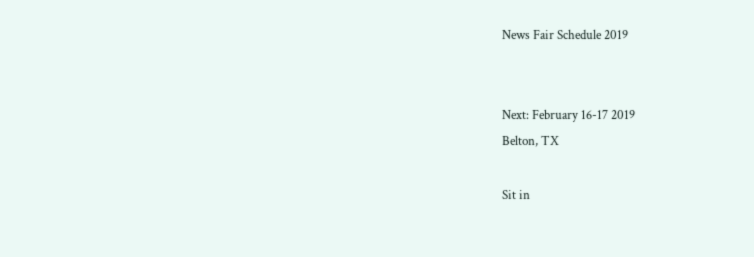News Fair Schedule 2019


Next: February 16-17 2019
Belton, TX

Sit in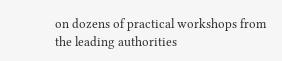on dozens of practical workshops from the leading authorities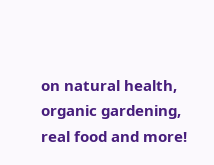on natural health, organic gardening, real food and more!